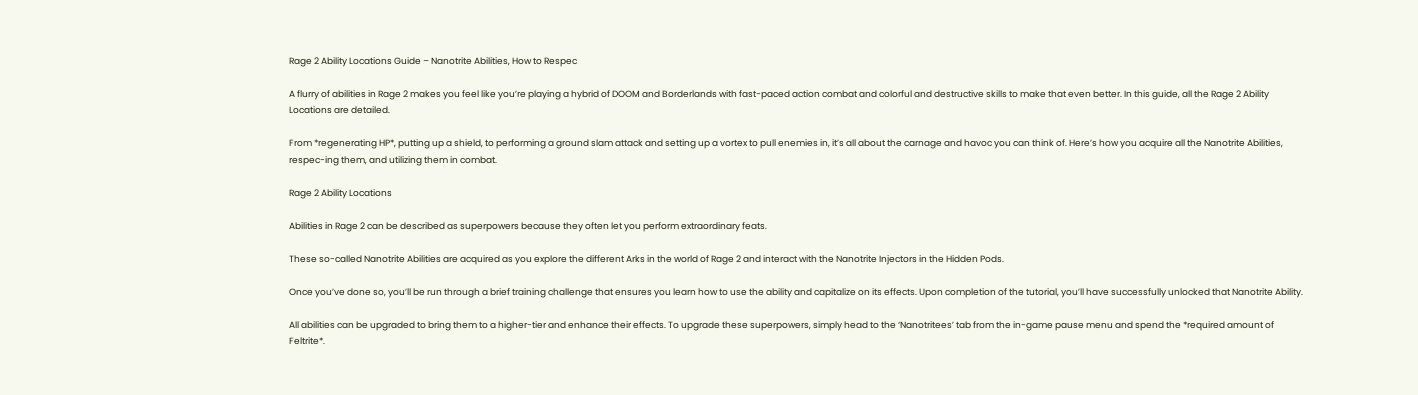Rage 2 Ability Locations Guide – Nanotrite Abilities, How to Respec

A flurry of abilities in Rage 2 makes you feel like you’re playing a hybrid of DOOM and Borderlands with fast-paced action combat and colorful and destructive skills to make that even better. In this guide, all the Rage 2 Ability Locations are detailed.

From *regenerating HP*, putting up a shield, to performing a ground slam attack and setting up a vortex to pull enemies in, it’s all about the carnage and havoc you can think of. Here’s how you acquire all the Nanotrite Abilities, respec-ing them, and utilizing them in combat.

Rage 2 Ability Locations

Abilities in Rage 2 can be described as superpowers because they often let you perform extraordinary feats.

These so-called Nanotrite Abilities are acquired as you explore the different Arks in the world of Rage 2 and interact with the Nanotrite Injectors in the Hidden Pods.

Once you’ve done so, you’ll be run through a brief training challenge that ensures you learn how to use the ability and capitalize on its effects. Upon completion of the tutorial, you’ll have successfully unlocked that Nanotrite Ability.

All abilities can be upgraded to bring them to a higher-tier and enhance their effects. To upgrade these superpowers, simply head to the ‘Nanotritees’ tab from the in-game pause menu and spend the *required amount of Feltrite*.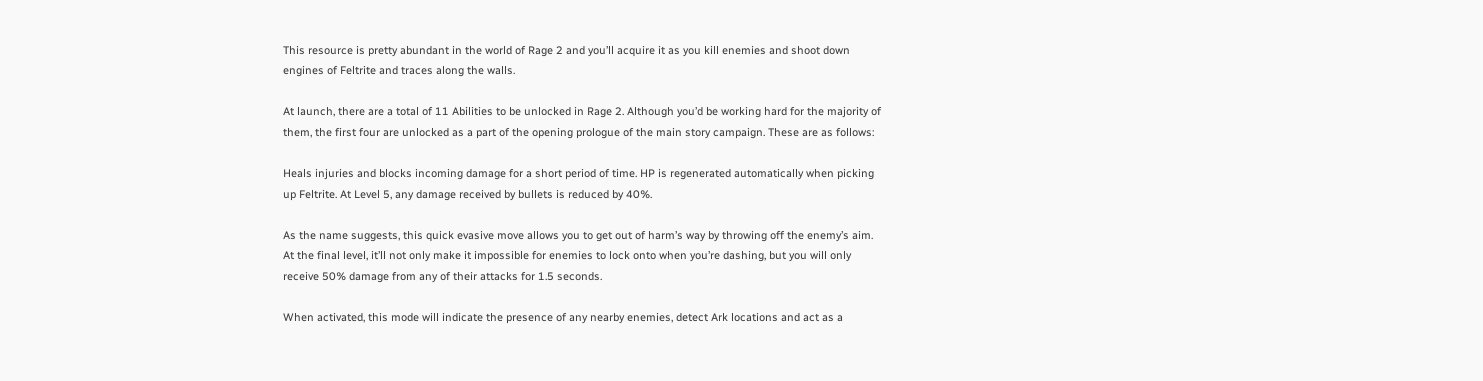This resource is pretty abundant in the world of Rage 2 and you’ll acquire it as you kill enemies and shoot down engines of Feltrite and traces along the walls.

At launch, there are a total of 11 Abilities to be unlocked in Rage 2. Although you’d be working hard for the majority of them, the first four are unlocked as a part of the opening prologue of the main story campaign. These are as follows:

Heals injuries and blocks incoming damage for a short period of time. HP is regenerated automatically when picking up Feltrite. At Level 5, any damage received by bullets is reduced by 40%.

As the name suggests, this quick evasive move allows you to get out of harm’s way by throwing off the enemy’s aim. At the final level, it’ll not only make it impossible for enemies to lock onto when you’re dashing, but you will only receive 50% damage from any of their attacks for 1.5 seconds.

When activated, this mode will indicate the presence of any nearby enemies, detect Ark locations and act as a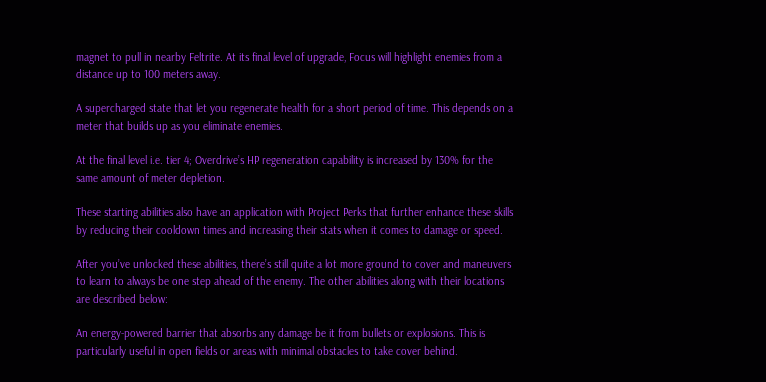magnet to pull in nearby Feltrite. At its final level of upgrade, Focus will highlight enemies from a distance up to 100 meters away.

A supercharged state that let you regenerate health for a short period of time. This depends on a meter that builds up as you eliminate enemies.

At the final level i.e. tier 4; Overdrive’s HP regeneration capability is increased by 130% for the same amount of meter depletion.

These starting abilities also have an application with Project Perks that further enhance these skills by reducing their cooldown times and increasing their stats when it comes to damage or speed.

After you’ve unlocked these abilities, there’s still quite a lot more ground to cover and maneuvers to learn to always be one step ahead of the enemy. The other abilities along with their locations are described below:

An energy-powered barrier that absorbs any damage be it from bullets or explosions. This is particularly useful in open fields or areas with minimal obstacles to take cover behind.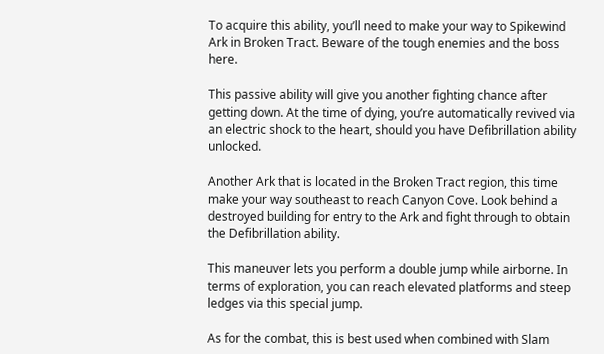To acquire this ability, you’ll need to make your way to Spikewind Ark in Broken Tract. Beware of the tough enemies and the boss here.

This passive ability will give you another fighting chance after getting down. At the time of dying, you’re automatically revived via an electric shock to the heart, should you have Defibrillation ability unlocked.

Another Ark that is located in the Broken Tract region, this time make your way southeast to reach Canyon Cove. Look behind a destroyed building for entry to the Ark and fight through to obtain the Defibrillation ability.

This maneuver lets you perform a double jump while airborne. In terms of exploration, you can reach elevated platforms and steep ledges via this special jump.

As for the combat, this is best used when combined with Slam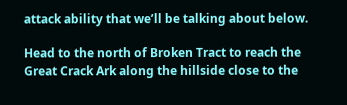attack ability that we’ll be talking about below.

Head to the north of Broken Tract to reach the Great Crack Ark along the hillside close to the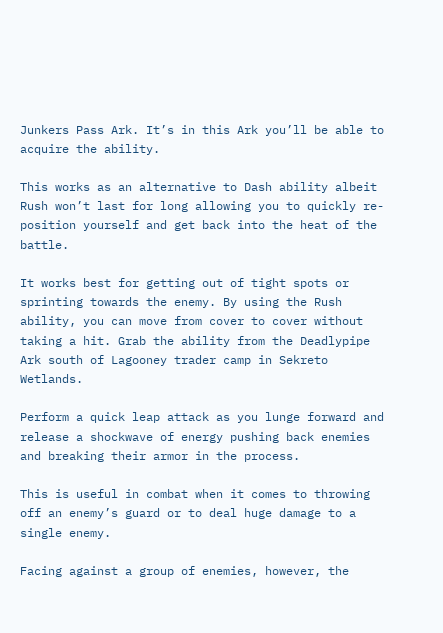Junkers Pass Ark. It’s in this Ark you’ll be able to acquire the ability.

This works as an alternative to Dash ability albeit Rush won’t last for long allowing you to quickly re-position yourself and get back into the heat of the battle.

It works best for getting out of tight spots or sprinting towards the enemy. By using the Rush ability, you can move from cover to cover without taking a hit. Grab the ability from the Deadlypipe Ark south of Lagooney trader camp in Sekreto Wetlands.

Perform a quick leap attack as you lunge forward and release a shockwave of energy pushing back enemies and breaking their armor in the process.

This is useful in combat when it comes to throwing off an enemy’s guard or to deal huge damage to a single enemy.

Facing against a group of enemies, however, the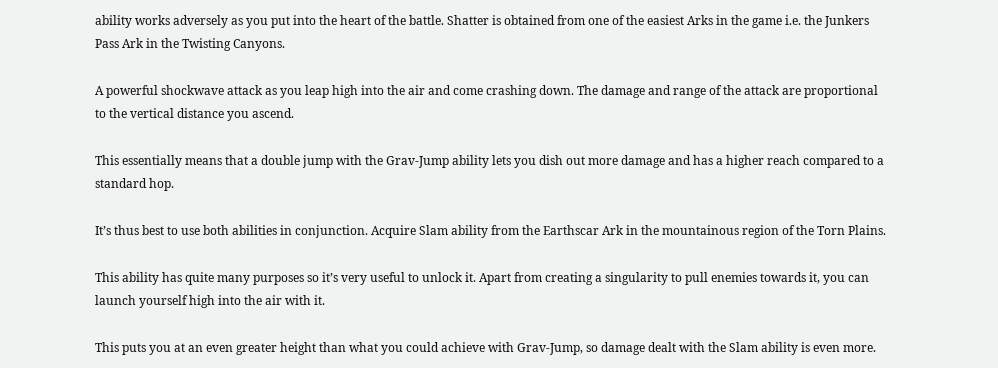ability works adversely as you put into the heart of the battle. Shatter is obtained from one of the easiest Arks in the game i.e. the Junkers Pass Ark in the Twisting Canyons.

A powerful shockwave attack as you leap high into the air and come crashing down. The damage and range of the attack are proportional to the vertical distance you ascend.

This essentially means that a double jump with the Grav-Jump ability lets you dish out more damage and has a higher reach compared to a standard hop.

It’s thus best to use both abilities in conjunction. Acquire Slam ability from the Earthscar Ark in the mountainous region of the Torn Plains.

This ability has quite many purposes so it’s very useful to unlock it. Apart from creating a singularity to pull enemies towards it, you can launch yourself high into the air with it.

This puts you at an even greater height than what you could achieve with Grav-Jump, so damage dealt with the Slam ability is even more.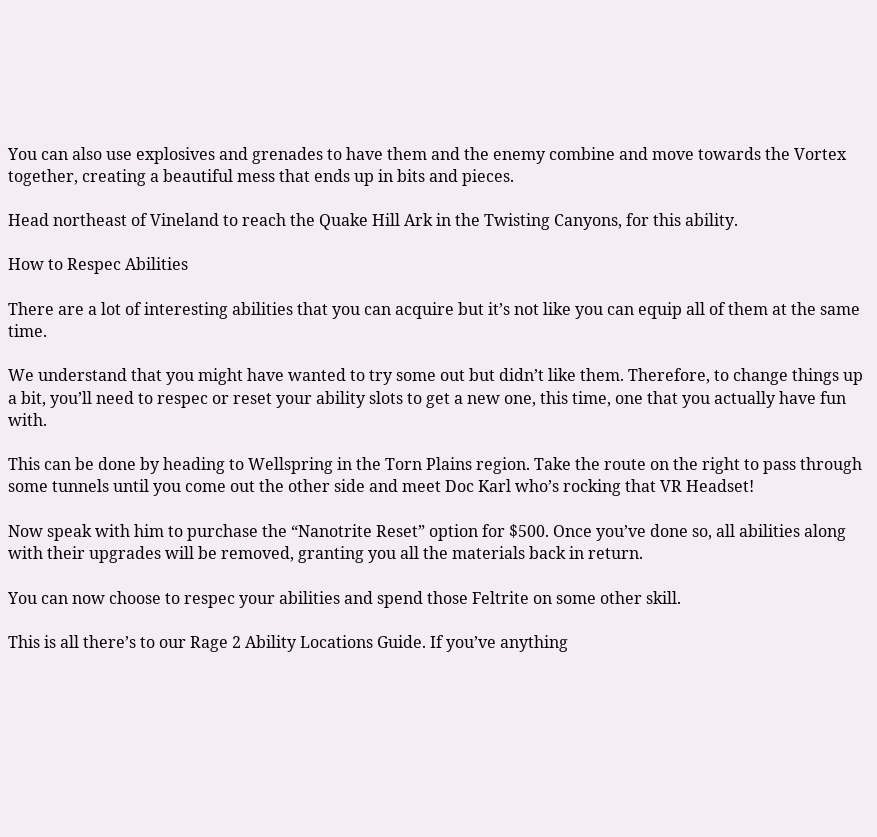You can also use explosives and grenades to have them and the enemy combine and move towards the Vortex together, creating a beautiful mess that ends up in bits and pieces.

Head northeast of Vineland to reach the Quake Hill Ark in the Twisting Canyons, for this ability.

How to Respec Abilities

There are a lot of interesting abilities that you can acquire but it’s not like you can equip all of them at the same time.

We understand that you might have wanted to try some out but didn’t like them. Therefore, to change things up a bit, you’ll need to respec or reset your ability slots to get a new one, this time, one that you actually have fun with.

This can be done by heading to Wellspring in the Torn Plains region. Take the route on the right to pass through some tunnels until you come out the other side and meet Doc Karl who’s rocking that VR Headset!

Now speak with him to purchase the “Nanotrite Reset” option for $500. Once you’ve done so, all abilities along with their upgrades will be removed, granting you all the materials back in return.

You can now choose to respec your abilities and spend those Feltrite on some other skill.

This is all there’s to our Rage 2 Ability Locations Guide. If you’ve anything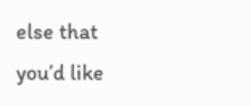else that you’d like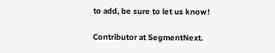to add, be sure to let us know!

Contributor at SegmentNext.